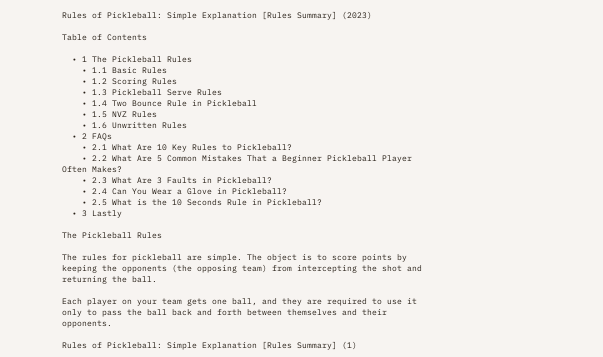Rules of Pickleball: Simple Explanation [Rules Summary] (2023)

Table of Contents

  • 1 The Pickleball Rules
    • 1.1 Basic Rules
    • 1.2 Scoring Rules
    • 1.3 Pickleball Serve Rules
    • 1.4 Two Bounce Rule in Pickleball
    • 1.5 NVZ Rules
    • 1.6 Unwritten Rules
  • 2 FAQs
    • 2.1 What Are 10 Key Rules to Pickleball?
    • 2.2 What Are 5 Common Mistakes That a Beginner Pickleball Player Often Makes?
    • 2.3 What Are 3 Faults in Pickleball?
    • 2.4 Can You Wear a Glove in Pickleball?
    • 2.5 What is the 10 Seconds Rule in Pickleball?
  • 3 Lastly

The Pickleball Rules

The rules for pickleball are simple. The object is to score points by keeping the opponents (the opposing team) from intercepting the shot and returning the ball.

Each player on your team gets one ball, and they are required to use it only to pass the ball back and forth between themselves and their opponents.

Rules of Pickleball: Simple Explanation [Rules Summary] (1)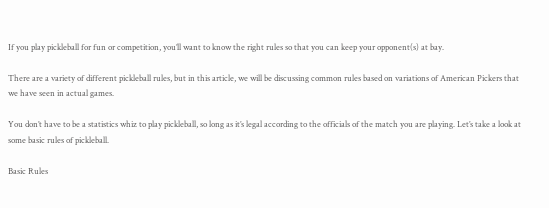If you play pickleball for fun or competition, you’ll want to know the right rules so that you can keep your opponent(s) at bay.

There are a variety of different pickleball rules, but in this article, we will be discussing common rules based on variations of American Pickers that we have seen in actual games.

You don’t have to be a statistics whiz to play pickleball, so long as it’s legal according to the officials of the match you are playing. Let’s take a look at some basic rules of pickleball.

Basic Rules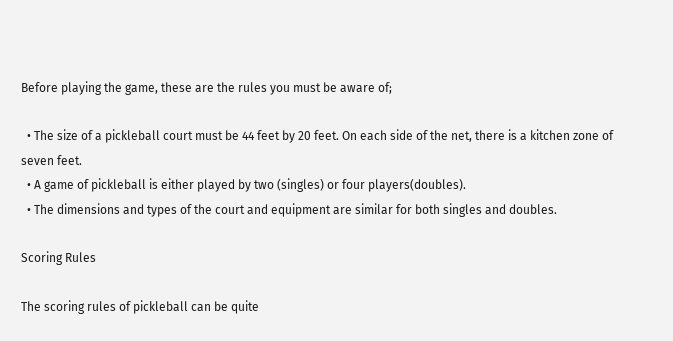Before playing the game, these are the rules you must be aware of;

  • The size of a pickleball court must be 44 feet by 20 feet. On each side of the net, there is a kitchen zone of seven feet.
  • A game of pickleball is either played by two (singles) or four players(doubles).
  • The dimensions and types of the court and equipment are similar for both singles and doubles.

Scoring Rules

The scoring rules of pickleball can be quite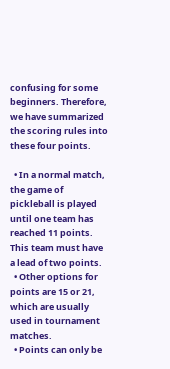confusing for some beginners. Therefore, we have summarized the scoring rules into these four points.

  • In a normal match, the game of pickleball is played until one team has reached 11 points. This team must have a lead of two points.
  • Other options for points are 15 or 21, which are usually used in tournament matches.
  • Points can only be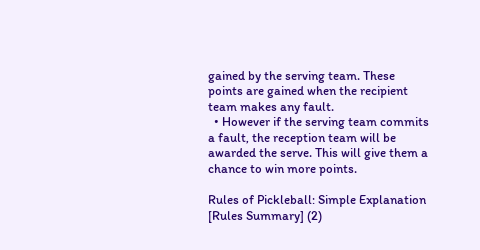gained by the serving team. These points are gained when the recipient team makes any fault.
  • However if the serving team commits a fault, the reception team will be awarded the serve. This will give them a chance to win more points.

Rules of Pickleball: Simple Explanation [Rules Summary] (2)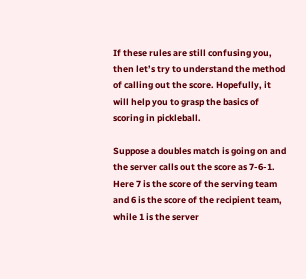If these rules are still confusing you, then let’s try to understand the method of calling out the score. Hopefully, it will help you to grasp the basics of scoring in pickleball.

Suppose a doubles match is going on and the server calls out the score as 7-6-1. Here 7 is the score of the serving team and 6 is the score of the recipient team, while 1 is the server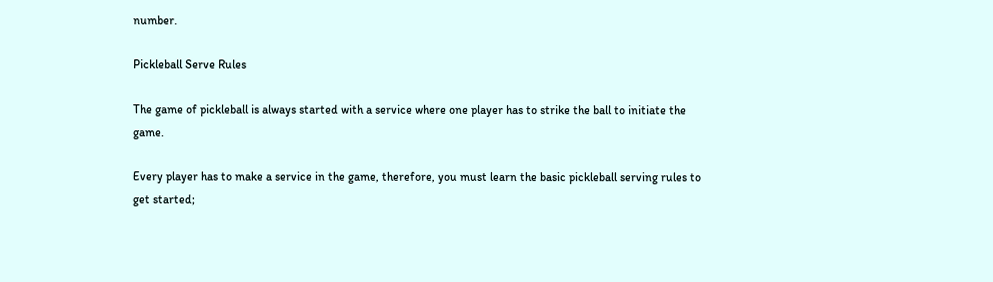number.

Pickleball Serve Rules

The game of pickleball is always started with a service where one player has to strike the ball to initiate the game.

Every player has to make a service in the game, therefore, you must learn the basic pickleball serving rules to get started;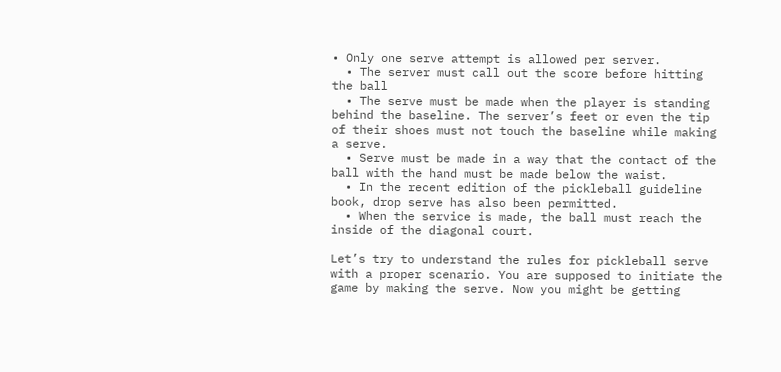• Only one serve attempt is allowed per server.
  • The server must call out the score before hitting the ball
  • The serve must be made when the player is standing behind the baseline. The server’s feet or even the tip of their shoes must not touch the baseline while making a serve.
  • Serve must be made in a way that the contact of the ball with the hand must be made below the waist.
  • In the recent edition of the pickleball guideline book, drop serve has also been permitted.
  • When the service is made, the ball must reach the inside of the diagonal court.

Let’s try to understand the rules for pickleball serve with a proper scenario. You are supposed to initiate the game by making the serve. Now you might be getting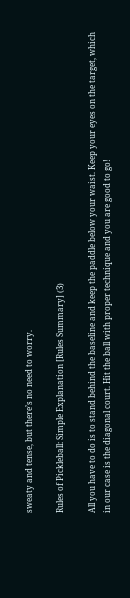sweaty and tense, but there’s no need to worry.

Rules of Pickleball: Simple Explanation [Rules Summary] (3)

All you have to do is to stand behind the baseline and keep the paddle below your waist. Keep your eyes on the target, which in our case is the diagonal court. Hit the ball with proper technique and you are good to go!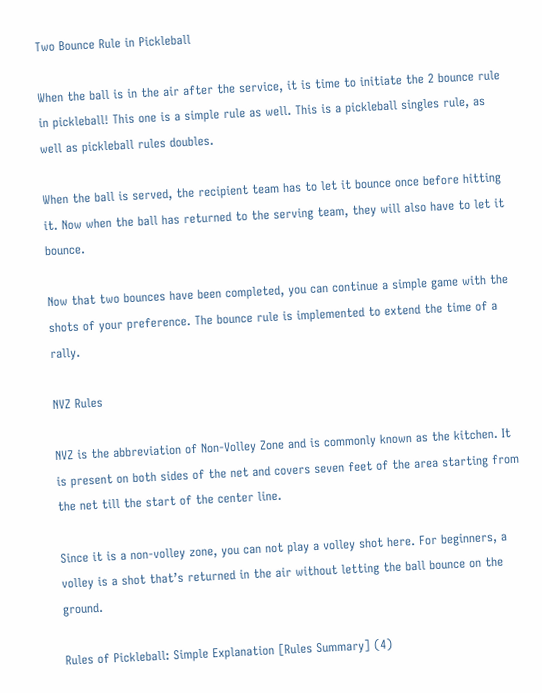Two Bounce Rule in Pickleball

When the ball is in the air after the service, it is time to initiate the 2 bounce rule in pickleball! This one is a simple rule as well. This is a pickleball singles rule, as well as pickleball rules doubles.

When the ball is served, the recipient team has to let it bounce once before hitting it. Now when the ball has returned to the serving team, they will also have to let it bounce.

Now that two bounces have been completed, you can continue a simple game with the shots of your preference. The bounce rule is implemented to extend the time of a rally.

NVZ Rules

NVZ is the abbreviation of Non-Volley Zone and is commonly known as the kitchen. It is present on both sides of the net and covers seven feet of the area starting from the net till the start of the center line.

Since it is a non-volley zone, you can not play a volley shot here. For beginners, a volley is a shot that’s returned in the air without letting the ball bounce on the ground.

Rules of Pickleball: Simple Explanation [Rules Summary] (4)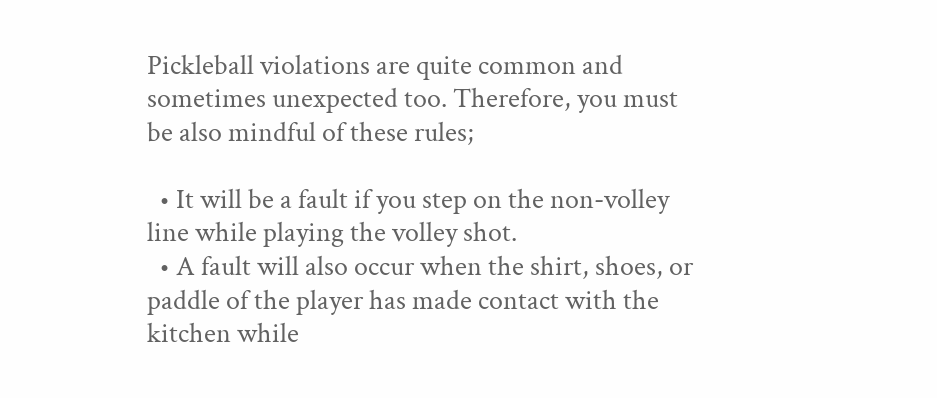Pickleball violations are quite common and sometimes unexpected too. Therefore, you must be also mindful of these rules;

  • It will be a fault if you step on the non-volley line while playing the volley shot.
  • A fault will also occur when the shirt, shoes, or paddle of the player has made contact with the kitchen while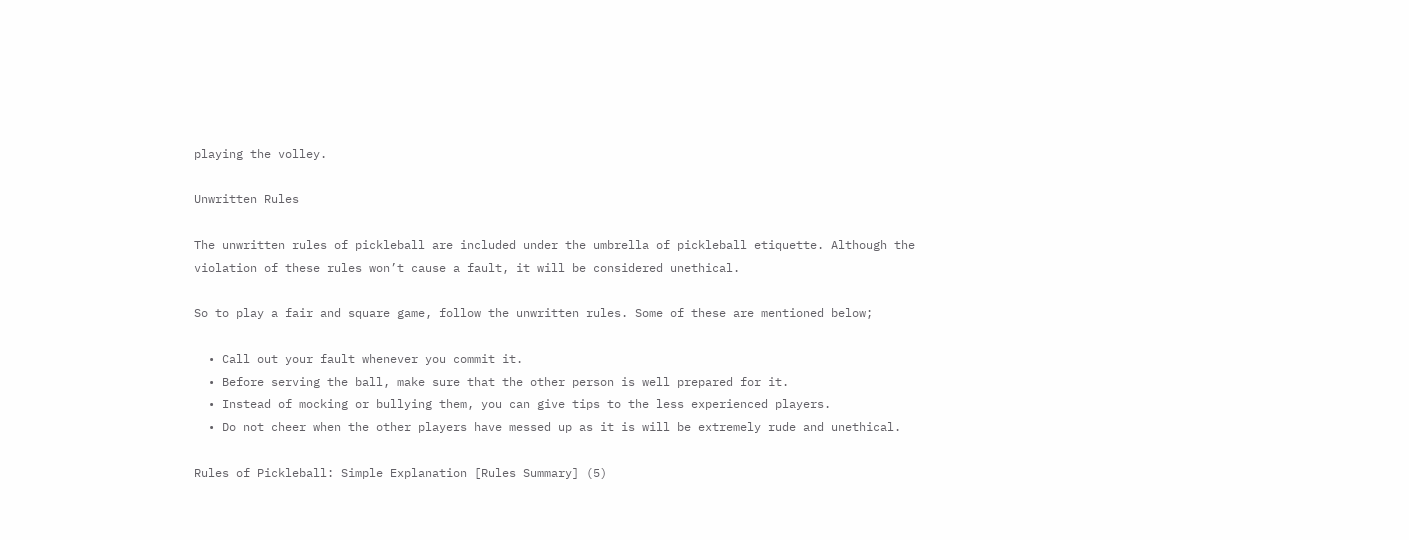playing the volley.

Unwritten Rules

The unwritten rules of pickleball are included under the umbrella of pickleball etiquette. Although the violation of these rules won’t cause a fault, it will be considered unethical.

So to play a fair and square game, follow the unwritten rules. Some of these are mentioned below;

  • Call out your fault whenever you commit it.
  • Before serving the ball, make sure that the other person is well prepared for it.
  • Instead of mocking or bullying them, you can give tips to the less experienced players.
  • Do not cheer when the other players have messed up as it is will be extremely rude and unethical.

Rules of Pickleball: Simple Explanation [Rules Summary] (5)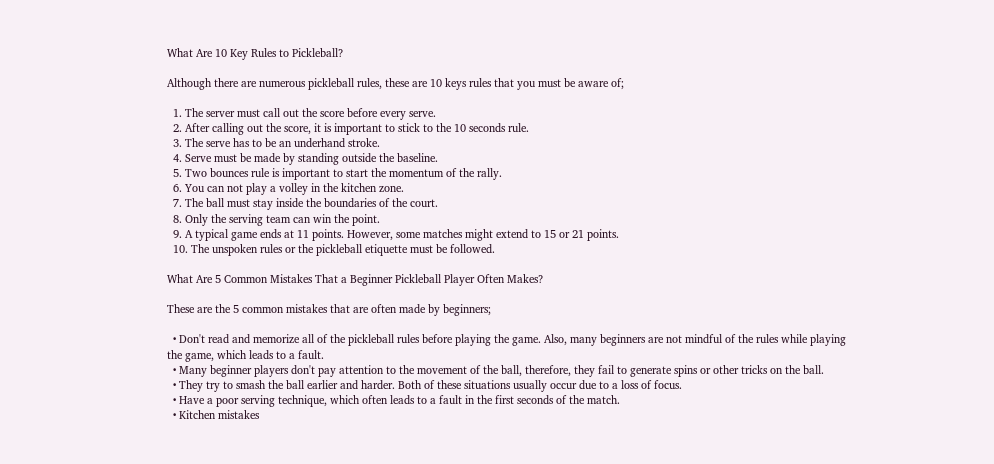What Are 10 Key Rules to Pickleball?

Although there are numerous pickleball rules, these are 10 keys rules that you must be aware of;

  1. The server must call out the score before every serve.
  2. After calling out the score, it is important to stick to the 10 seconds rule.
  3. The serve has to be an underhand stroke.
  4. Serve must be made by standing outside the baseline.
  5. Two bounces rule is important to start the momentum of the rally.
  6. You can not play a volley in the kitchen zone.
  7. The ball must stay inside the boundaries of the court.
  8. Only the serving team can win the point.
  9. A typical game ends at 11 points. However, some matches might extend to 15 or 21 points.
  10. The unspoken rules or the pickleball etiquette must be followed.

What Are 5 Common Mistakes That a Beginner Pickleball Player Often Makes?

These are the 5 common mistakes that are often made by beginners;

  • Don't read and memorize all of the pickleball rules before playing the game. Also, many beginners are not mindful of the rules while playing the game, which leads to a fault.
  • Many beginner players don't pay attention to the movement of the ball, therefore, they fail to generate spins or other tricks on the ball.
  • They try to smash the ball earlier and harder. Both of these situations usually occur due to a loss of focus.
  • Have a poor serving technique, which often leads to a fault in the first seconds of the match.
  • Kitchen mistakes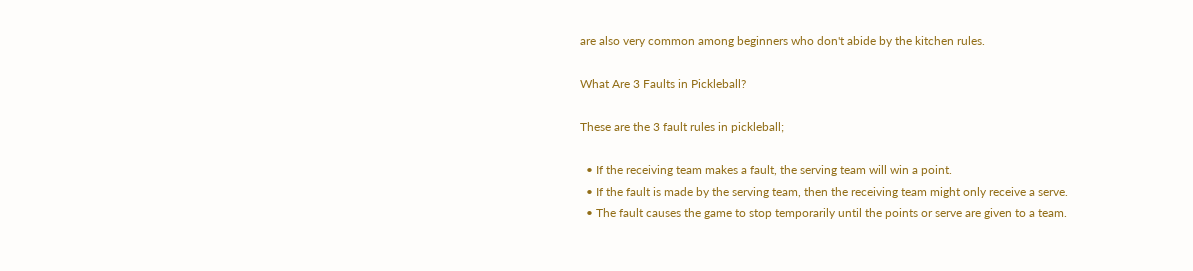are also very common among beginners who don't abide by the kitchen rules.

What Are 3 Faults in Pickleball?

These are the 3 fault rules in pickleball;

  • If the receiving team makes a fault, the serving team will win a point.
  • If the fault is made by the serving team, then the receiving team might only receive a serve.
  • The fault causes the game to stop temporarily until the points or serve are given to a team.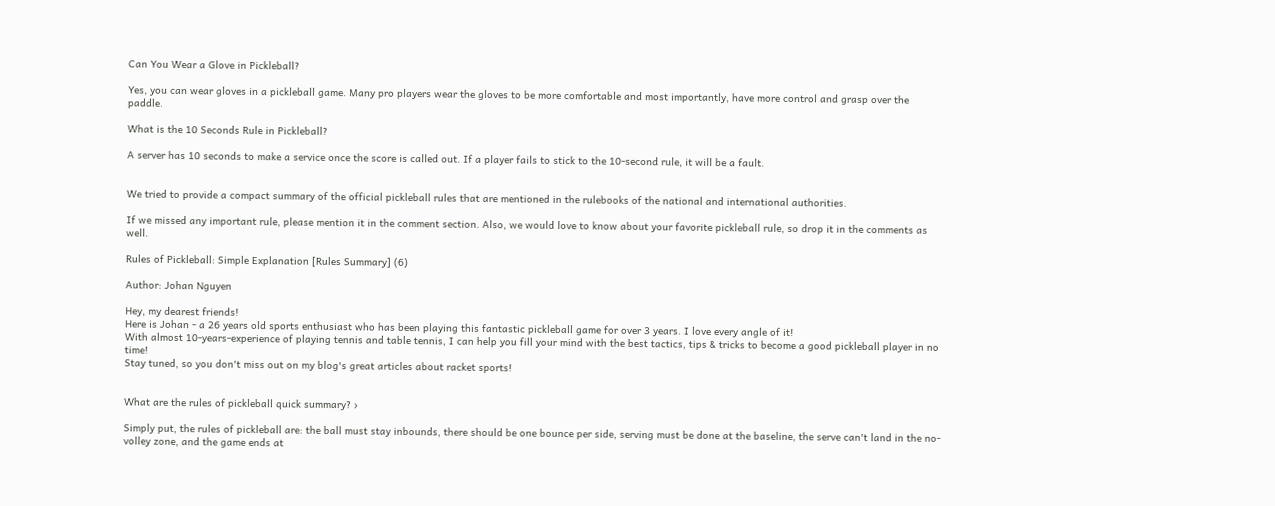Can You Wear a Glove in Pickleball?

Yes, you can wear gloves in a pickleball game. Many pro players wear the gloves to be more comfortable and most importantly, have more control and grasp over the paddle.

What is the 10 Seconds Rule in Pickleball?

A server has 10 seconds to make a service once the score is called out. If a player fails to stick to the 10-second rule, it will be a fault.


We tried to provide a compact summary of the official pickleball rules that are mentioned in the rulebooks of the national and international authorities.

If we missed any important rule, please mention it in the comment section. Also, we would love to know about your favorite pickleball rule, so drop it in the comments as well.

Rules of Pickleball: Simple Explanation [Rules Summary] (6)

Author: Johan Nguyen

Hey, my dearest friends!
Here is Johan - a 26 years old sports enthusiast who has been playing this fantastic pickleball game for over 3 years. I love every angle of it!
With almost 10-years-experience of playing tennis and table tennis, I can help you fill your mind with the best tactics, tips & tricks to become a good pickleball player in no time!
Stay tuned, so you don't miss out on my blog's great articles about racket sports!


What are the rules of pickleball quick summary? ›

Simply put, the rules of pickleball are: the ball must stay inbounds, there should be one bounce per side, serving must be done at the baseline, the serve can't land in the no-volley zone, and the game ends at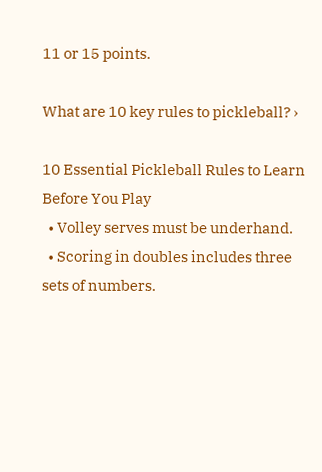11 or 15 points.

What are 10 key rules to pickleball? ›

10 Essential Pickleball Rules to Learn Before You Play
  • Volley serves must be underhand.
  • Scoring in doubles includes three sets of numbers.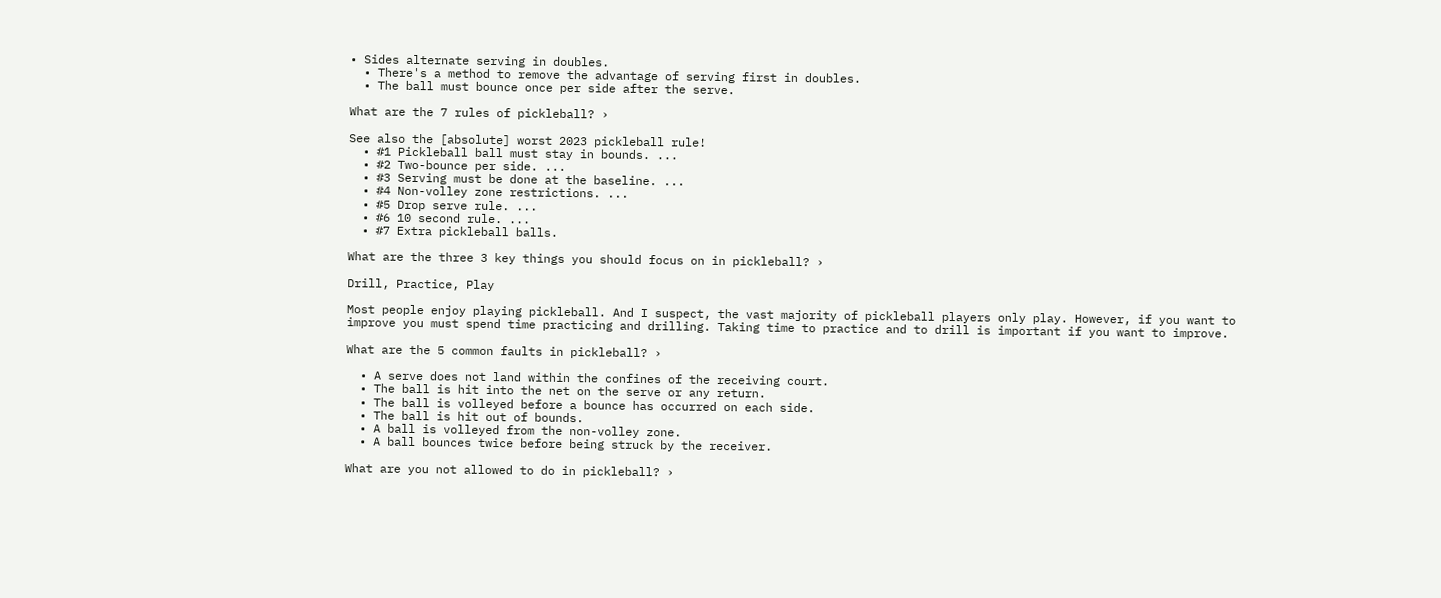• Sides alternate serving in doubles.
  • There's a method to remove the advantage of serving first in doubles.
  • The ball must bounce once per side after the serve.

What are the 7 rules of pickleball? ›

See also the [absolute] worst 2023 pickleball rule!
  • #1 Pickleball ball must stay in bounds. ...
  • #2 Two-bounce per side. ...
  • #3 Serving must be done at the baseline. ...
  • #4 Non-volley zone restrictions. ...
  • #5 Drop serve rule. ...
  • #6 10 second rule. ...
  • #7 Extra pickleball balls.

What are the three 3 key things you should focus on in pickleball? ›

Drill, Practice, Play

Most people enjoy playing pickleball. And I suspect, the vast majority of pickleball players only play. However, if you want to improve you must spend time practicing and drilling. Taking time to practice and to drill is important if you want to improve.

What are the 5 common faults in pickleball? ›

  • A serve does not land within the confines of the receiving court.
  • The ball is hit into the net on the serve or any return.
  • The ball is volleyed before a bounce has occurred on each side.
  • The ball is hit out of bounds.
  • A ball is volleyed from the non-volley zone.
  • A ball bounces twice before being struck by the receiver.

What are you not allowed to do in pickleball? ›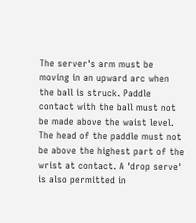The server's arm must be moving in an upward arc when the ball is struck. Paddle contact with the ball must not be made above the waist level. The head of the paddle must not be above the highest part of the wrist at contact. A 'drop serve' is also permitted in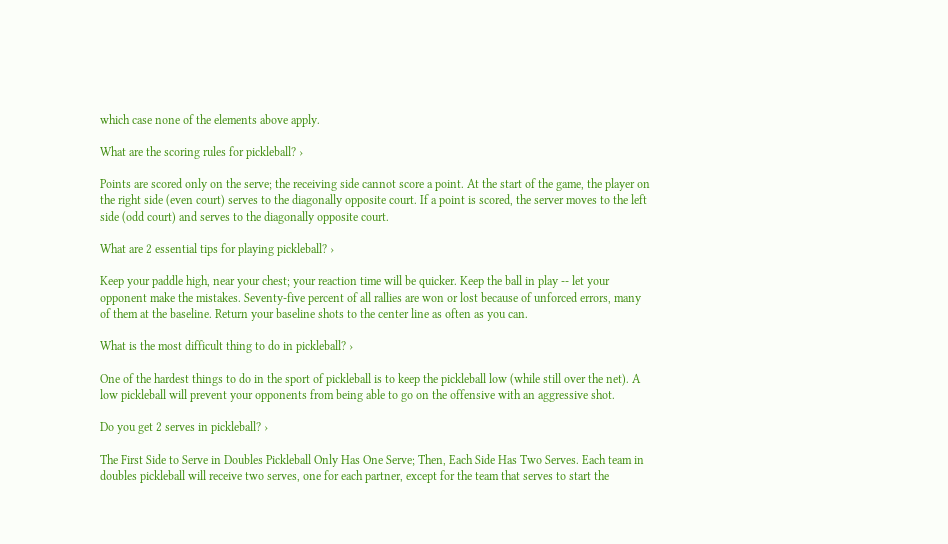which case none of the elements above apply.

What are the scoring rules for pickleball? ›

Points are scored only on the serve; the receiving side cannot score a point. At the start of the game, the player on the right side (even court) serves to the diagonally opposite court. If a point is scored, the server moves to the left side (odd court) and serves to the diagonally opposite court.

What are 2 essential tips for playing pickleball? ›

Keep your paddle high, near your chest; your reaction time will be quicker. Keep the ball in play -- let your opponent make the mistakes. Seventy-five percent of all rallies are won or lost because of unforced errors, many of them at the baseline. Return your baseline shots to the center line as often as you can.

What is the most difficult thing to do in pickleball? ›

One of the hardest things to do in the sport of pickleball is to keep the pickleball low (while still over the net). A low pickleball will prevent your opponents from being able to go on the offensive with an aggressive shot.

Do you get 2 serves in pickleball? ›

The First Side to Serve in Doubles Pickleball Only Has One Serve; Then, Each Side Has Two Serves. Each team in doubles pickleball will receive two serves, one for each partner, except for the team that serves to start the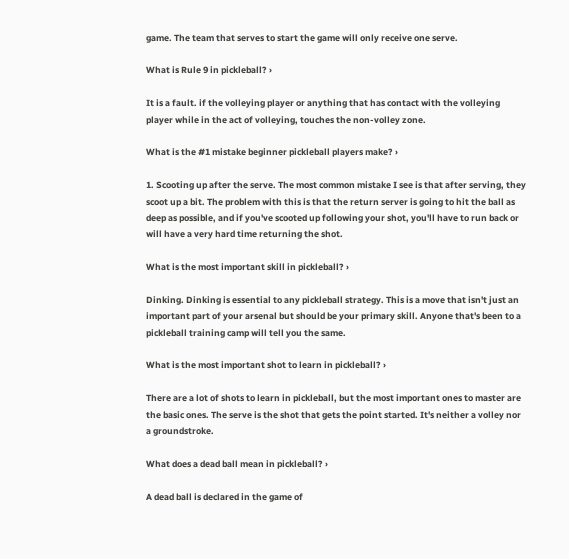game. The team that serves to start the game will only receive one serve.

What is Rule 9 in pickleball? ›

It is a fault. if the volleying player or anything that has contact with the volleying player while in the act of volleying, touches the non-volley zone.

What is the #1 mistake beginner pickleball players make? ›

1. Scooting up after the serve. The most common mistake I see is that after serving, they scoot up a bit. The problem with this is that the return server is going to hit the ball as deep as possible, and if you've scooted up following your shot, you'll have to run back or will have a very hard time returning the shot.

What is the most important skill in pickleball? ›

Dinking. Dinking is essential to any pickleball strategy. This is a move that isn't just an important part of your arsenal but should be your primary skill. Anyone that's been to a pickleball training camp will tell you the same.

What is the most important shot to learn in pickleball? ›

There are a lot of shots to learn in pickleball, but the most important ones to master are the basic ones. The serve is the shot that gets the point started. It's neither a volley nor a groundstroke.

What does a dead ball mean in pickleball? ›

A dead ball is declared in the game of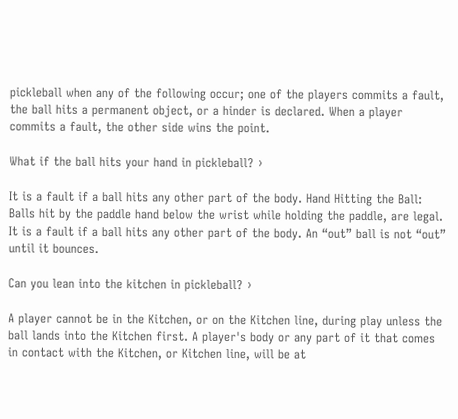pickleball when any of the following occur; one of the players commits a fault, the ball hits a permanent object, or a hinder is declared. When a player commits a fault, the other side wins the point.

What if the ball hits your hand in pickleball? ›

It is a fault if a ball hits any other part of the body. Hand Hitting the Ball: Balls hit by the paddle hand below the wrist while holding the paddle, are legal. It is a fault if a ball hits any other part of the body. An “out” ball is not “out” until it bounces.

Can you lean into the kitchen in pickleball? ›

A player cannot be in the Kitchen, or on the Kitchen line, during play unless the ball lands into the Kitchen first. A player's body or any part of it that comes in contact with the Kitchen, or Kitchen line, will be at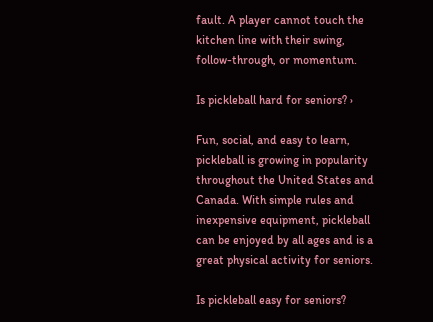fault. A player cannot touch the kitchen line with their swing, follow-through, or momentum.

Is pickleball hard for seniors? ›

Fun, social, and easy to learn, pickleball is growing in popularity throughout the United States and Canada. With simple rules and inexpensive equipment, pickleball can be enjoyed by all ages and is a great physical activity for seniors.

Is pickleball easy for seniors?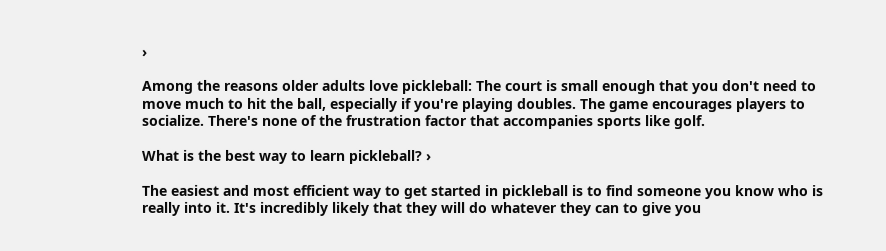›

Among the reasons older adults love pickleball: The court is small enough that you don't need to move much to hit the ball, especially if you're playing doubles. The game encourages players to socialize. There's none of the frustration factor that accompanies sports like golf.

What is the best way to learn pickleball? ›

The easiest and most efficient way to get started in pickleball is to find someone you know who is really into it. It's incredibly likely that they will do whatever they can to give you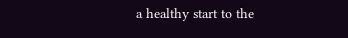a healthy start to the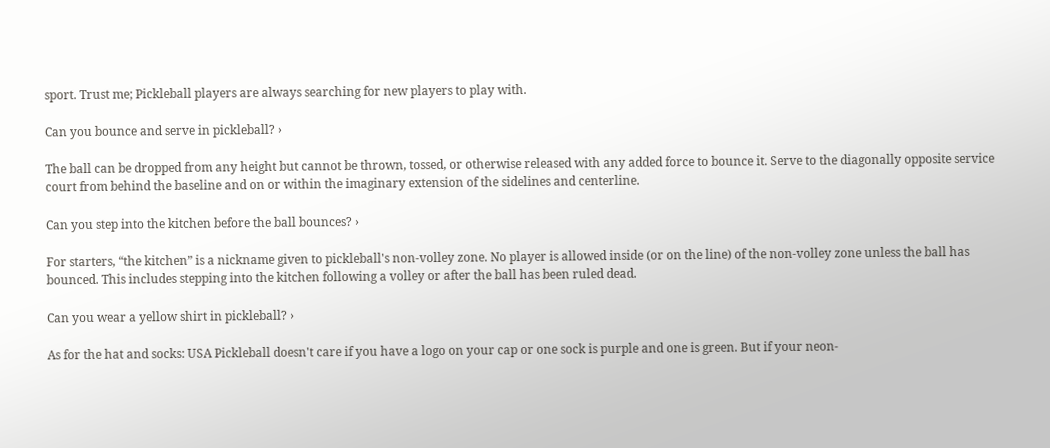sport. Trust me; Pickleball players are always searching for new players to play with.

Can you bounce and serve in pickleball? ›

The ball can be dropped from any height but cannot be thrown, tossed, or otherwise released with any added force to bounce it. Serve to the diagonally opposite service court from behind the baseline and on or within the imaginary extension of the sidelines and centerline.

Can you step into the kitchen before the ball bounces? ›

For starters, “the kitchen” is a nickname given to pickleball's non-volley zone. No player is allowed inside (or on the line) of the non-volley zone unless the ball has bounced. This includes stepping into the kitchen following a volley or after the ball has been ruled dead.

Can you wear a yellow shirt in pickleball? ›

As for the hat and socks: USA Pickleball doesn't care if you have a logo on your cap or one sock is purple and one is green. But if your neon-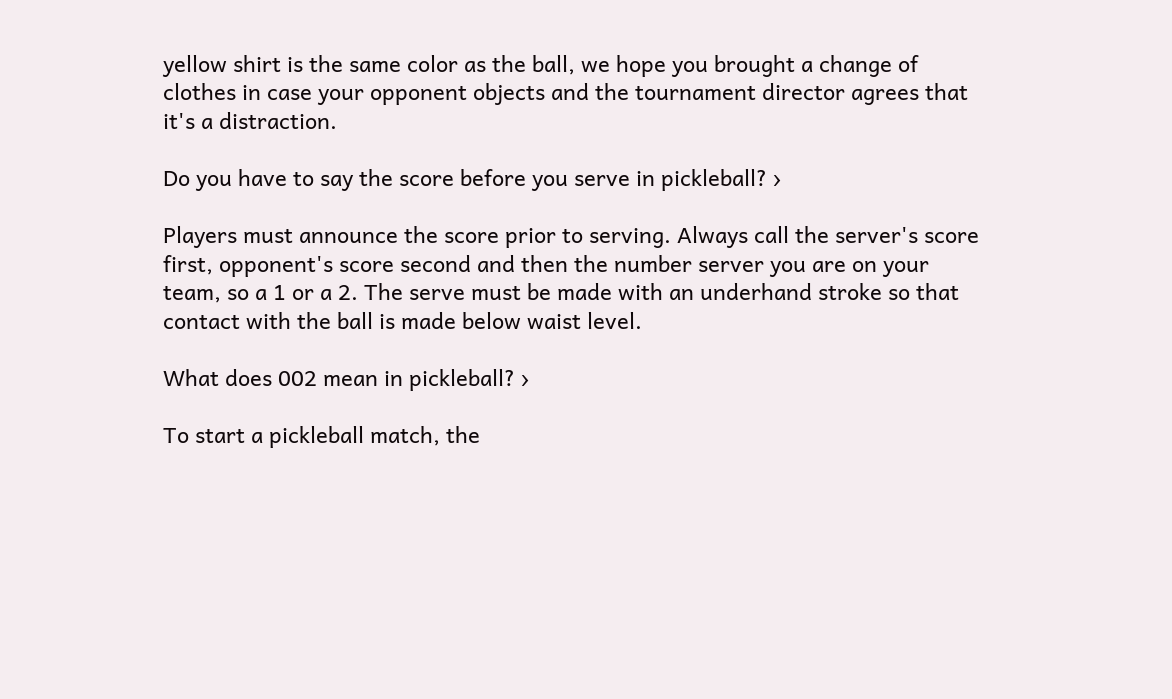yellow shirt is the same color as the ball, we hope you brought a change of clothes in case your opponent objects and the tournament director agrees that it's a distraction.

Do you have to say the score before you serve in pickleball? ›

Players must announce the score prior to serving. Always call the server's score first, opponent's score second and then the number server you are on your team, so a 1 or a 2. The serve must be made with an underhand stroke so that contact with the ball is made below waist level.

What does 002 mean in pickleball? ›

To start a pickleball match, the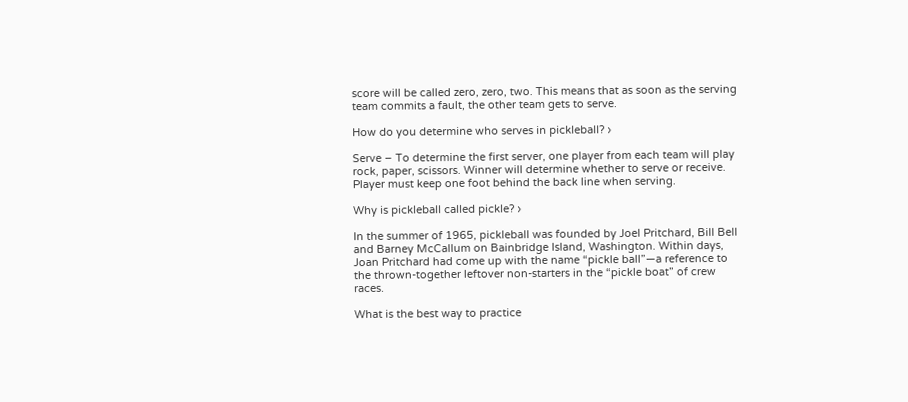score will be called zero, zero, two. This means that as soon as the serving team commits a fault, the other team gets to serve.

How do you determine who serves in pickleball? ›

Serve – To determine the first server, one player from each team will play rock, paper, scissors. Winner will determine whether to serve or receive. Player must keep one foot behind the back line when serving.

Why is pickleball called pickle? ›

In the summer of 1965, pickleball was founded by Joel Pritchard, Bill Bell and Barney McCallum on Bainbridge Island, Washington. Within days, Joan Pritchard had come up with the name “pickle ball”—a reference to the thrown-together leftover non-starters in the “pickle boat” of crew races.

What is the best way to practice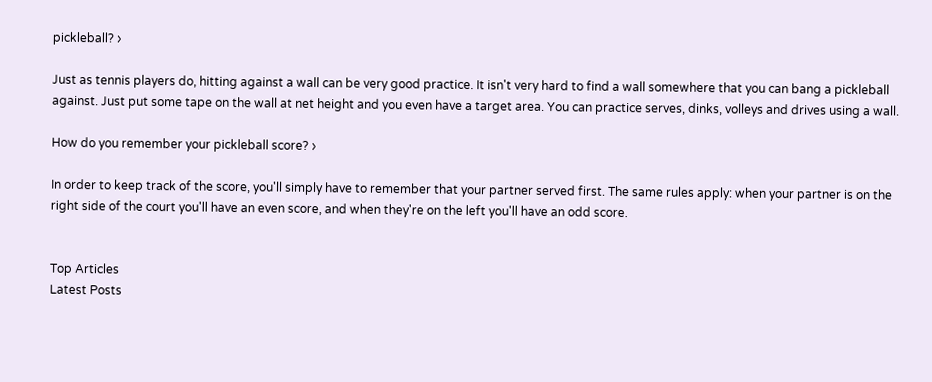pickleball? ›

Just as tennis players do, hitting against a wall can be very good practice. It isn't very hard to find a wall somewhere that you can bang a pickleball against. Just put some tape on the wall at net height and you even have a target area. You can practice serves, dinks, volleys and drives using a wall.

How do you remember your pickleball score? ›

In order to keep track of the score, you'll simply have to remember that your partner served first. The same rules apply: when your partner is on the right side of the court you'll have an even score, and when they're on the left you'll have an odd score.


Top Articles
Latest Posts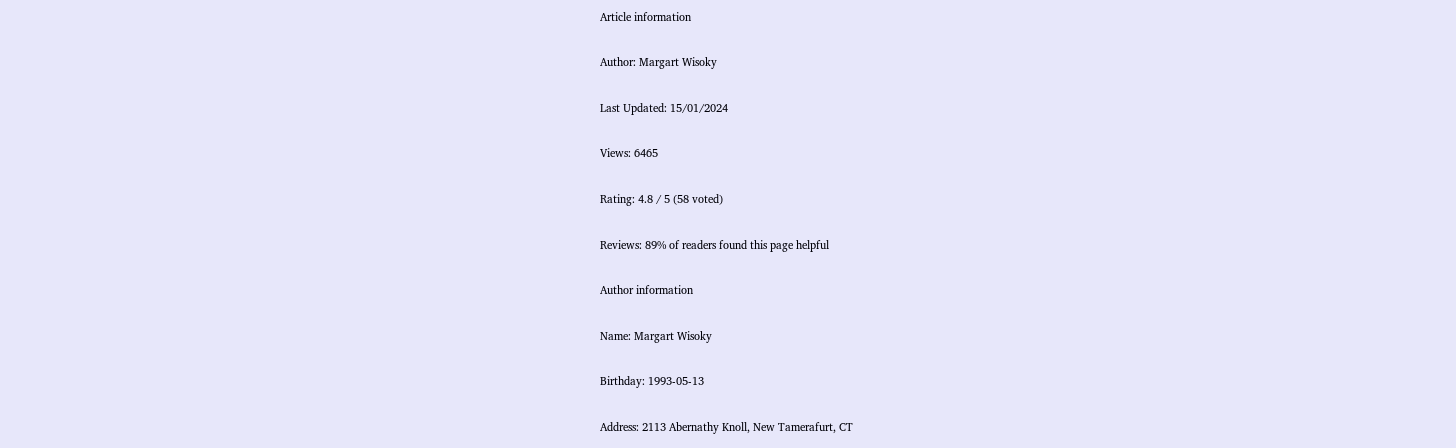Article information

Author: Margart Wisoky

Last Updated: 15/01/2024

Views: 6465

Rating: 4.8 / 5 (58 voted)

Reviews: 89% of readers found this page helpful

Author information

Name: Margart Wisoky

Birthday: 1993-05-13

Address: 2113 Abernathy Knoll, New Tamerafurt, CT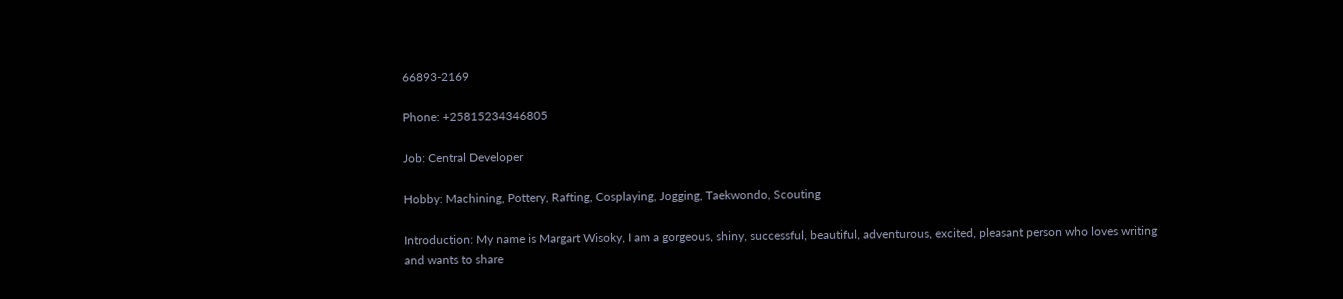66893-2169

Phone: +25815234346805

Job: Central Developer

Hobby: Machining, Pottery, Rafting, Cosplaying, Jogging, Taekwondo, Scouting

Introduction: My name is Margart Wisoky, I am a gorgeous, shiny, successful, beautiful, adventurous, excited, pleasant person who loves writing and wants to share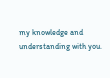my knowledge and understanding with you.